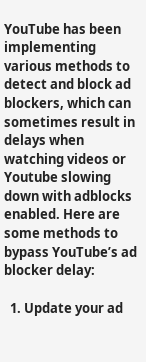YouTube has been implementing various methods to detect and block ad blockers, which can sometimes result in delays when watching videos or Youtube slowing down with adblocks enabled. Here are some methods to bypass YouTube’s ad blocker delay:

  1. Update your ad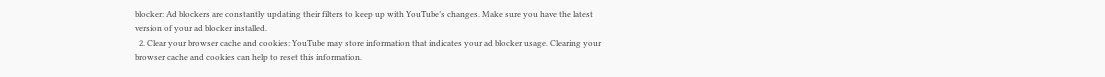blocker: Ad blockers are constantly updating their filters to keep up with YouTube’s changes. Make sure you have the latest version of your ad blocker installed.
  2. Clear your browser cache and cookies: YouTube may store information that indicates your ad blocker usage. Clearing your browser cache and cookies can help to reset this information.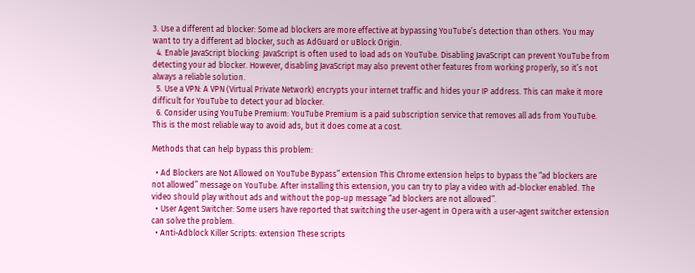3. Use a different ad blocker: Some ad blockers are more effective at bypassing YouTube’s detection than others. You may want to try a different ad blocker, such as AdGuard or uBlock Origin.
  4. Enable JavaScript blocking: JavaScript is often used to load ads on YouTube. Disabling JavaScript can prevent YouTube from detecting your ad blocker. However, disabling JavaScript may also prevent other features from working properly, so it’s not always a reliable solution.
  5. Use a VPN: A VPN (Virtual Private Network) encrypts your internet traffic and hides your IP address. This can make it more difficult for YouTube to detect your ad blocker.
  6. Consider using YouTube Premium: YouTube Premium is a paid subscription service that removes all ads from YouTube. This is the most reliable way to avoid ads, but it does come at a cost.

Methods that can help bypass this problem:

  • Ad Blockers are Not Allowed on YouTube Bypass” extension This Chrome extension helps to bypass the “ad blockers are not allowed” message on YouTube. After installing this extension, you can try to play a video with ad-blocker enabled. The video should play without ads and without the pop-up message “ad blockers are not allowed”.
  • User Agent Switcher: Some users have reported that switching the user-agent in Opera with a user-agent switcher extension can solve the problem.
  • Anti-Adblock Killer Scripts: extension These scripts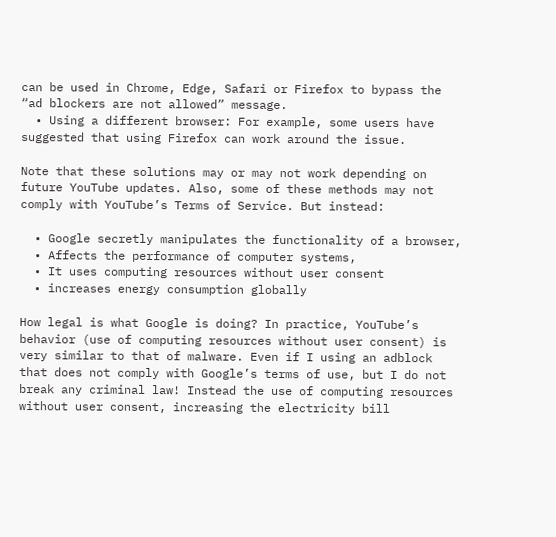can be used in Chrome, Edge, Safari or Firefox to bypass the “ad blockers are not allowed” message.
  • Using a different browser: For example, some users have suggested that using Firefox can work around the issue.

Note that these solutions may or may not work depending on future YouTube updates. Also, some of these methods may not comply with YouTube’s Terms of Service. But instead:

  • Google secretly manipulates the functionality of a browser,
  • Affects the performance of computer systems,
  • It uses computing resources without user consent
  • increases energy consumption globally

How legal is what Google is doing? In practice, YouTube’s behavior (use of computing resources without user consent) is very similar to that of malware. Even if I using an adblock that does not comply with Google’s terms of use, but I do not break any criminal law! Instead the use of computing resources without user consent, increasing the electricity bill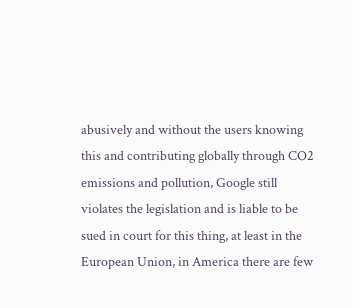abusively and without the users knowing this and contributing globally through CO2 emissions and pollution, Google still violates the legislation and is liable to be sued in court for this thing, at least in the European Union, in America there are few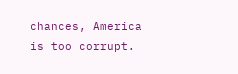chances, America is too corrupt.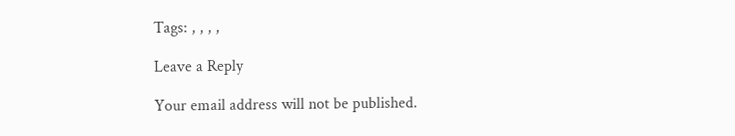Tags: , , , ,

Leave a Reply

Your email address will not be published.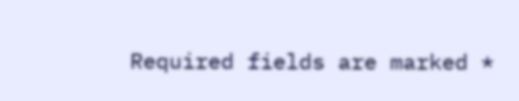Required fields are marked *